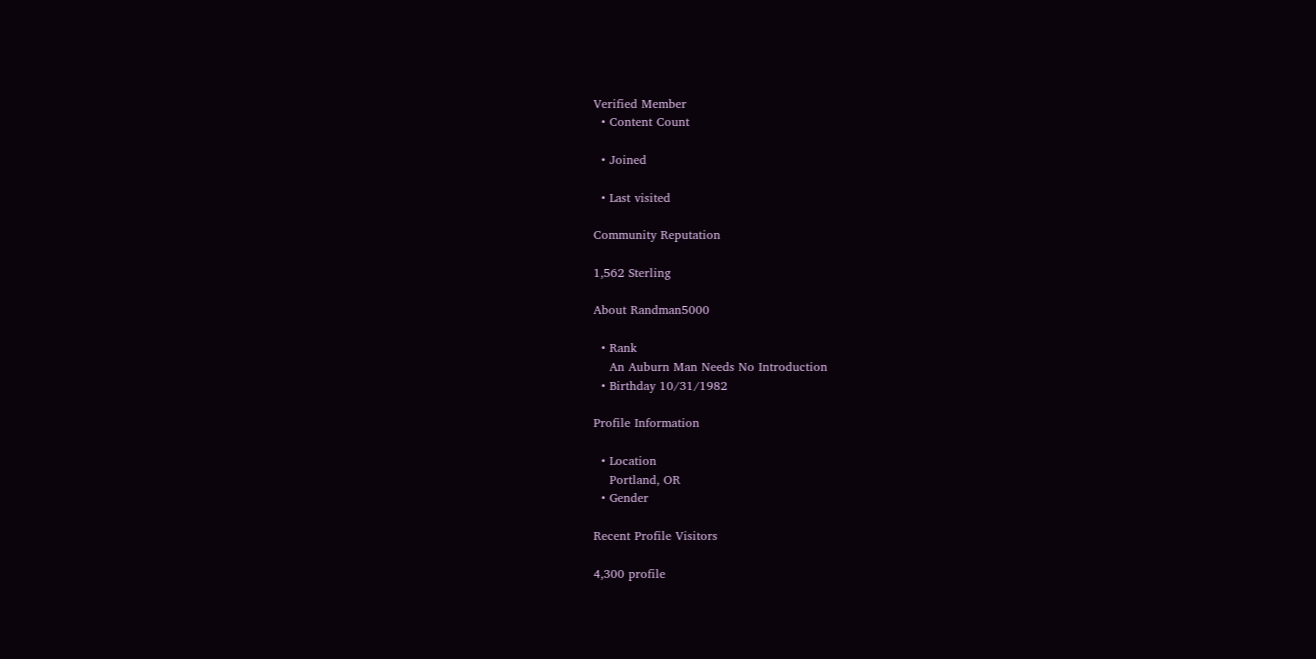Verified Member
  • Content Count

  • Joined

  • Last visited

Community Reputation

1,562 Sterling

About Randman5000

  • Rank
    An Auburn Man Needs No Introduction
  • Birthday 10/31/1982

Profile Information

  • Location
    Portland, OR
  • Gender

Recent Profile Visitors

4,300 profile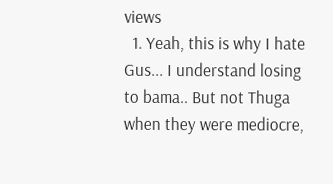views
  1. Yeah, this is why I hate Gus... I understand losing to bama.. But not Thuga when they were mediocre,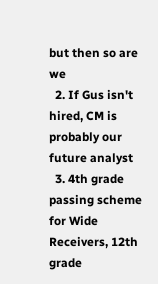but then so are we
  2. If Gus isn't hired, CM is probably our future analyst
  3. 4th grade passing scheme for Wide Receivers, 12th grade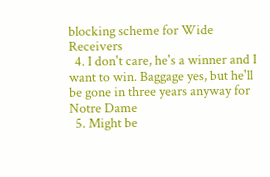blocking scheme for Wide Receivers
  4. I don't care, he's a winner and I want to win. Baggage yes, but he'll be gone in three years anyway for Notre Dame
  5. Might be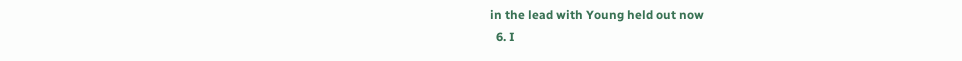in the lead with Young held out now
  6. I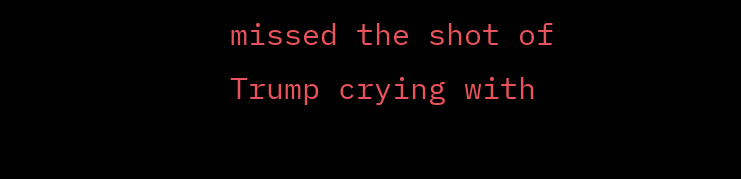missed the shot of Trump crying with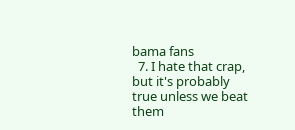bama fans
  7. I hate that crap, but it's probably true unless we beat them